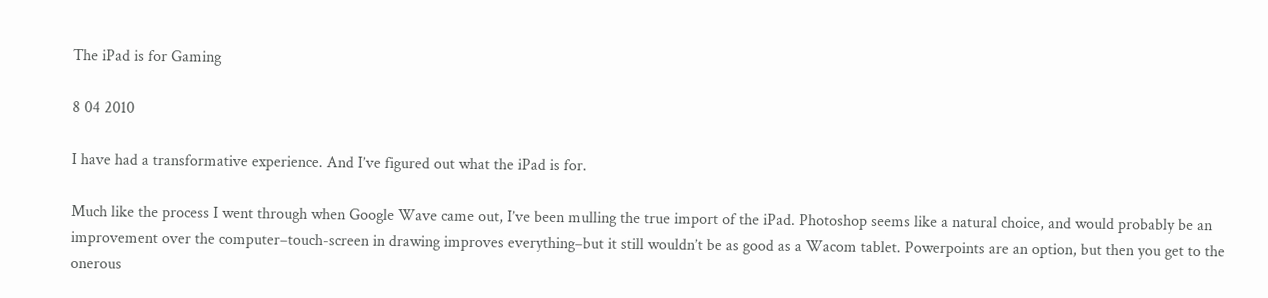The iPad is for Gaming

8 04 2010

I have had a transformative experience. And I’ve figured out what the iPad is for.

Much like the process I went through when Google Wave came out, I’ve been mulling the true import of the iPad. Photoshop seems like a natural choice, and would probably be an improvement over the computer–touch-screen in drawing improves everything–but it still wouldn’t be as good as a Wacom tablet. Powerpoints are an option, but then you get to the onerous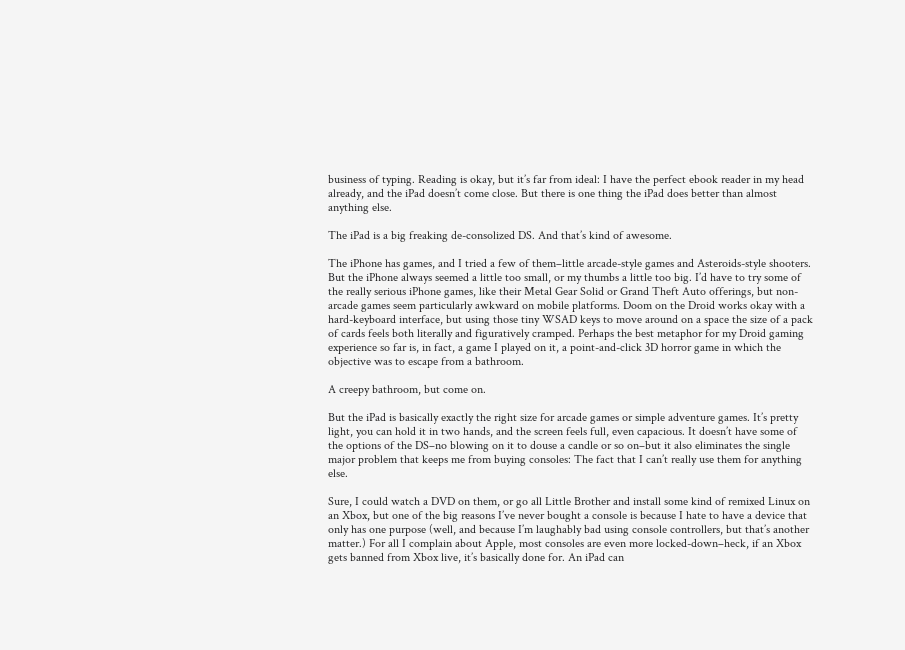business of typing. Reading is okay, but it’s far from ideal: I have the perfect ebook reader in my head already, and the iPad doesn’t come close. But there is one thing the iPad does better than almost anything else.

The iPad is a big freaking de-consolized DS. And that’s kind of awesome.

The iPhone has games, and I tried a few of them–little arcade-style games and Asteroids-style shooters. But the iPhone always seemed a little too small, or my thumbs a little too big. I’d have to try some of the really serious iPhone games, like their Metal Gear Solid or Grand Theft Auto offerings, but non-arcade games seem particularly awkward on mobile platforms. Doom on the Droid works okay with a hard-keyboard interface, but using those tiny WSAD keys to move around on a space the size of a pack of cards feels both literally and figuratively cramped. Perhaps the best metaphor for my Droid gaming experience so far is, in fact, a game I played on it, a point-and-click 3D horror game in which the objective was to escape from a bathroom.

A creepy bathroom, but come on.

But the iPad is basically exactly the right size for arcade games or simple adventure games. It’s pretty light, you can hold it in two hands, and the screen feels full, even capacious. It doesn’t have some of the options of the DS–no blowing on it to douse a candle or so on–but it also eliminates the single major problem that keeps me from buying consoles: The fact that I can’t really use them for anything else.

Sure, I could watch a DVD on them, or go all Little Brother and install some kind of remixed Linux on an Xbox, but one of the big reasons I’ve never bought a console is because I hate to have a device that only has one purpose (well, and because I’m laughably bad using console controllers, but that’s another matter.) For all I complain about Apple, most consoles are even more locked-down–heck, if an Xbox gets banned from Xbox live, it’s basically done for. An iPad can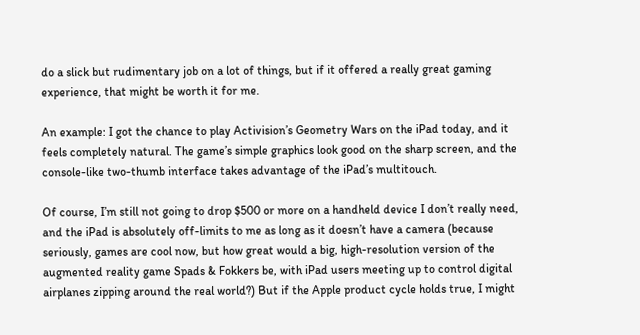do a slick but rudimentary job on a lot of things, but if it offered a really great gaming experience, that might be worth it for me.

An example: I got the chance to play Activision’s Geometry Wars on the iPad today, and it feels completely natural. The game’s simple graphics look good on the sharp screen, and the console-like two-thumb interface takes advantage of the iPad’s multitouch.

Of course, I’m still not going to drop $500 or more on a handheld device I don’t really need, and the iPad is absolutely off-limits to me as long as it doesn’t have a camera (because seriously, games are cool now, but how great would a big, high-resolution version of the augmented reality game Spads & Fokkers be, with iPad users meeting up to control digital airplanes zipping around the real world?) But if the Apple product cycle holds true, I might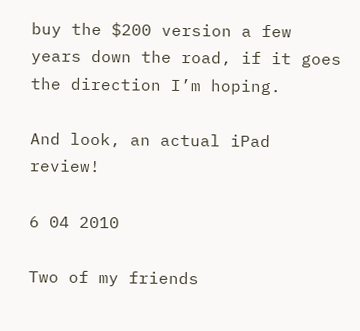buy the $200 version a few years down the road, if it goes the direction I’m hoping.

And look, an actual iPad review!

6 04 2010

Two of my friends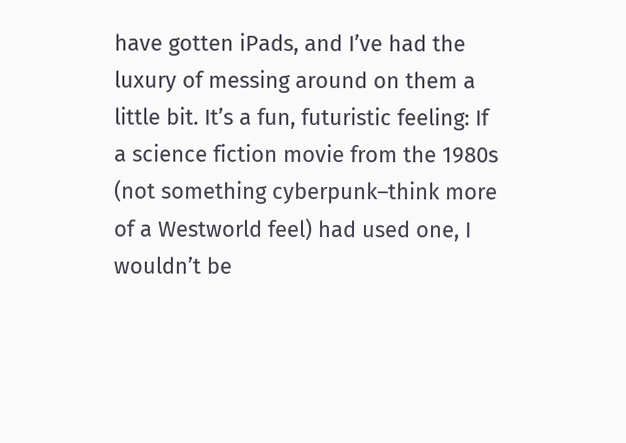have gotten iPads, and I’ve had the luxury of messing around on them a little bit. It’s a fun, futuristic feeling: If a science fiction movie from the 1980s (not something cyberpunk–think more of a Westworld feel) had used one, I wouldn’t be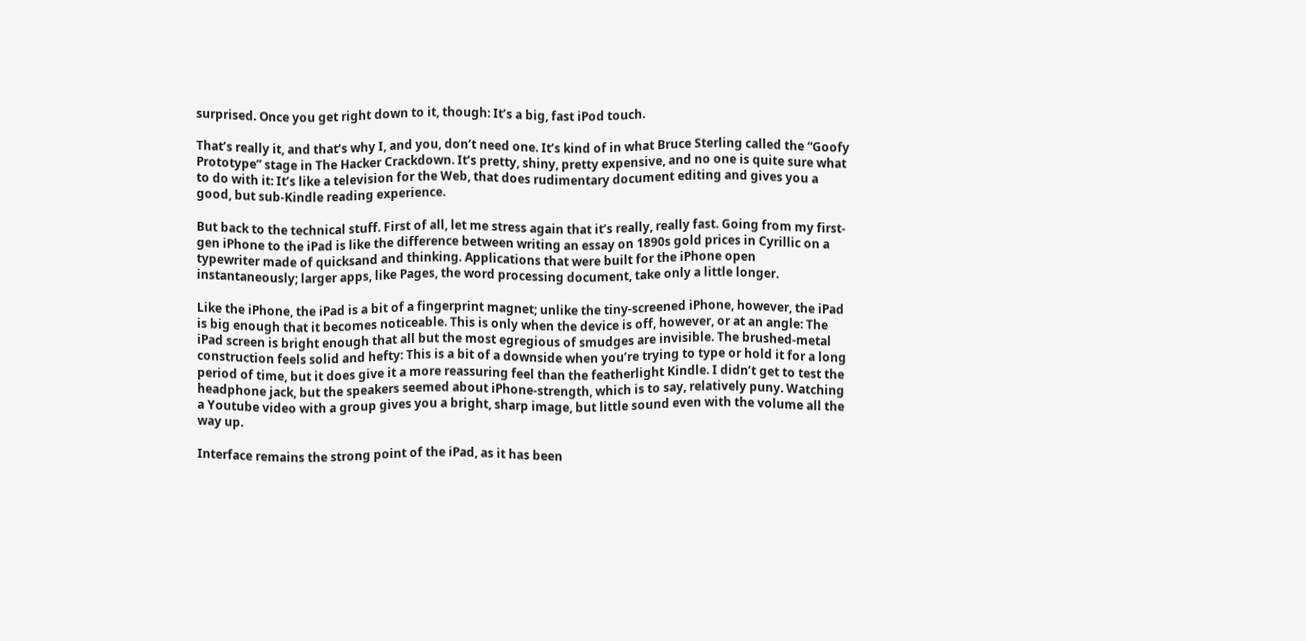surprised. Once you get right down to it, though: It’s a big, fast iPod touch.

That’s really it, and that’s why I, and you, don’t need one. It’s kind of in what Bruce Sterling called the “Goofy Prototype” stage in The Hacker Crackdown. It’s pretty, shiny, pretty expensive, and no one is quite sure what to do with it: It’s like a television for the Web, that does rudimentary document editing and gives you a good, but sub-Kindle reading experience.

But back to the technical stuff. First of all, let me stress again that it’s really, really fast. Going from my first-gen iPhone to the iPad is like the difference between writing an essay on 1890s gold prices in Cyrillic on a typewriter made of quicksand and thinking. Applications that were built for the iPhone open instantaneously; larger apps, like Pages, the word processing document, take only a little longer.

Like the iPhone, the iPad is a bit of a fingerprint magnet; unlike the tiny-screened iPhone, however, the iPad is big enough that it becomes noticeable. This is only when the device is off, however, or at an angle: The iPad screen is bright enough that all but the most egregious of smudges are invisible. The brushed-metal construction feels solid and hefty: This is a bit of a downside when you’re trying to type or hold it for a long period of time, but it does give it a more reassuring feel than the featherlight Kindle. I didn’t get to test the headphone jack, but the speakers seemed about iPhone-strength, which is to say, relatively puny. Watching a Youtube video with a group gives you a bright, sharp image, but little sound even with the volume all the way up.

Interface remains the strong point of the iPad, as it has been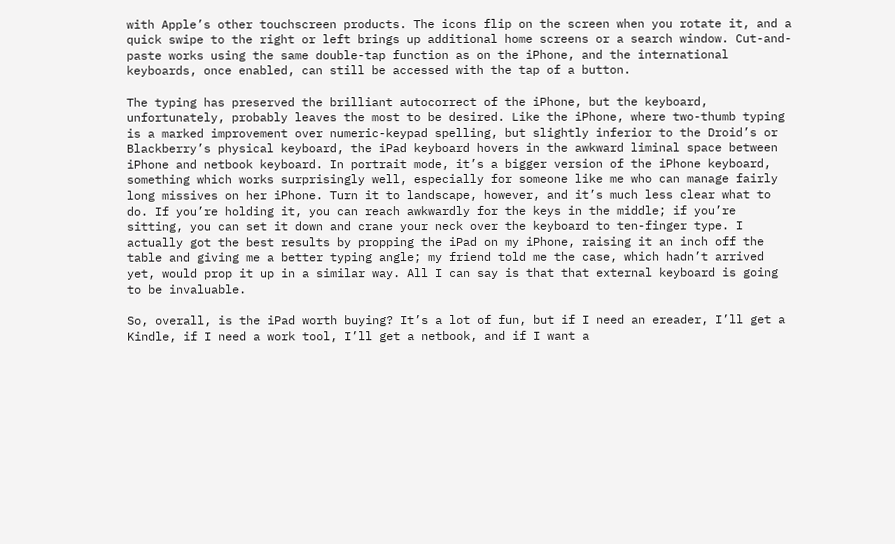with Apple’s other touchscreen products. The icons flip on the screen when you rotate it, and a quick swipe to the right or left brings up additional home screens or a search window. Cut-and-paste works using the same double-tap function as on the iPhone, and the international keyboards, once enabled, can still be accessed with the tap of a button.

The typing has preserved the brilliant autocorrect of the iPhone, but the keyboard, unfortunately, probably leaves the most to be desired. Like the iPhone, where two-thumb typing is a marked improvement over numeric-keypad spelling, but slightly inferior to the Droid’s or Blackberry’s physical keyboard, the iPad keyboard hovers in the awkward liminal space between iPhone and netbook keyboard. In portrait mode, it’s a bigger version of the iPhone keyboard, something which works surprisingly well, especially for someone like me who can manage fairly long missives on her iPhone. Turn it to landscape, however, and it’s much less clear what to do. If you’re holding it, you can reach awkwardly for the keys in the middle; if you’re sitting, you can set it down and crane your neck over the keyboard to ten-finger type. I actually got the best results by propping the iPad on my iPhone, raising it an inch off the table and giving me a better typing angle; my friend told me the case, which hadn’t arrived yet, would prop it up in a similar way. All I can say is that that external keyboard is going to be invaluable.

So, overall, is the iPad worth buying? It’s a lot of fun, but if I need an ereader, I’ll get a Kindle, if I need a work tool, I’ll get a netbook, and if I want a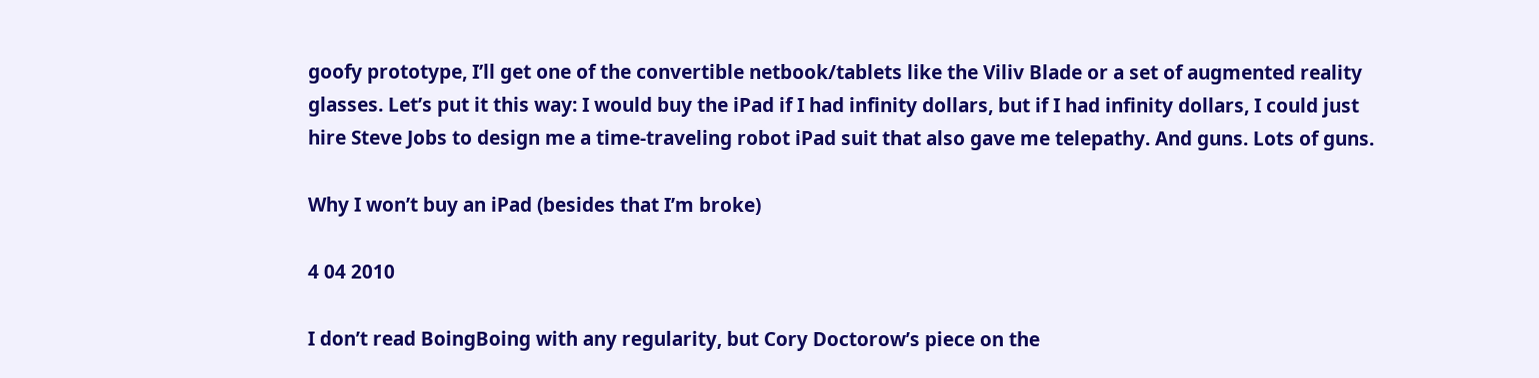goofy prototype, I’ll get one of the convertible netbook/tablets like the Viliv Blade or a set of augmented reality glasses. Let’s put it this way: I would buy the iPad if I had infinity dollars, but if I had infinity dollars, I could just hire Steve Jobs to design me a time-traveling robot iPad suit that also gave me telepathy. And guns. Lots of guns.

Why I won’t buy an iPad (besides that I’m broke)

4 04 2010

I don’t read BoingBoing with any regularity, but Cory Doctorow’s piece on the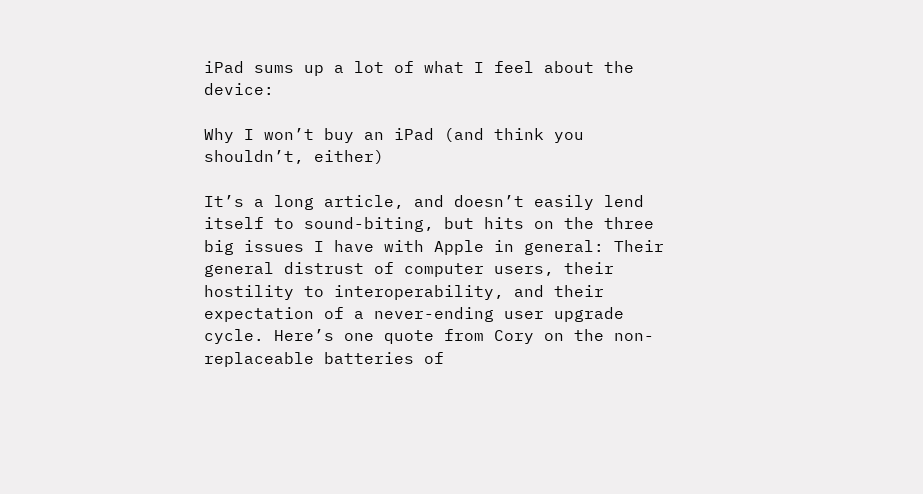iPad sums up a lot of what I feel about the device:

Why I won’t buy an iPad (and think you shouldn’t, either)

It’s a long article, and doesn’t easily lend itself to sound-biting, but hits on the three big issues I have with Apple in general: Their general distrust of computer users, their hostility to interoperability, and their expectation of a never-ending user upgrade cycle. Here’s one quote from Cory on the non-replaceable batteries of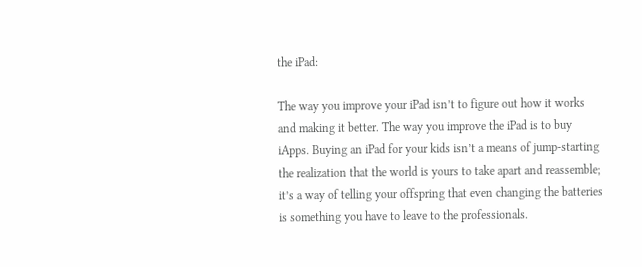the iPad:

The way you improve your iPad isn’t to figure out how it works and making it better. The way you improve the iPad is to buy iApps. Buying an iPad for your kids isn’t a means of jump-starting the realization that the world is yours to take apart and reassemble; it’s a way of telling your offspring that even changing the batteries is something you have to leave to the professionals.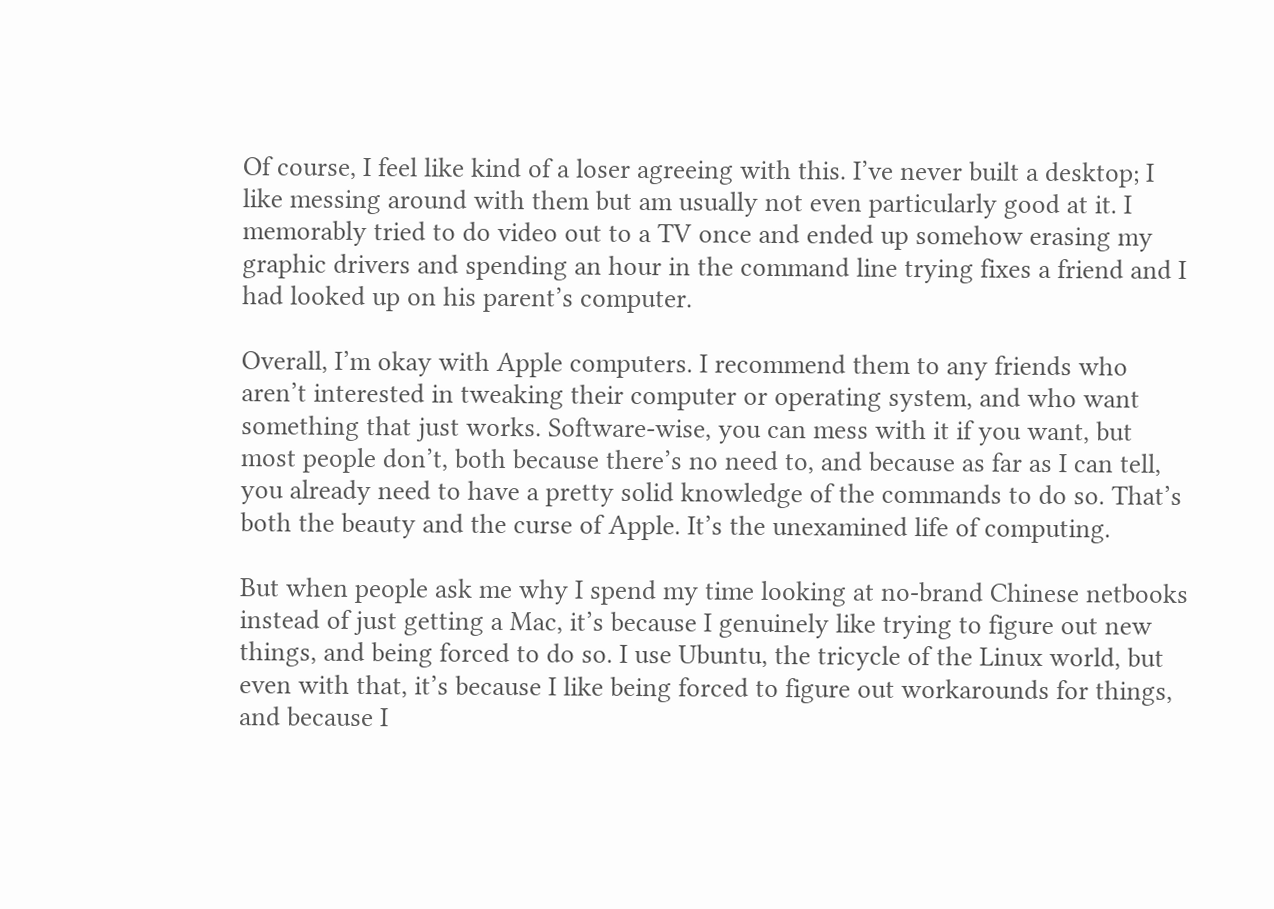Of course, I feel like kind of a loser agreeing with this. I’ve never built a desktop; I like messing around with them but am usually not even particularly good at it. I memorably tried to do video out to a TV once and ended up somehow erasing my graphic drivers and spending an hour in the command line trying fixes a friend and I had looked up on his parent’s computer.

Overall, I’m okay with Apple computers. I recommend them to any friends who aren’t interested in tweaking their computer or operating system, and who want something that just works. Software-wise, you can mess with it if you want, but most people don’t, both because there’s no need to, and because as far as I can tell, you already need to have a pretty solid knowledge of the commands to do so. That’s both the beauty and the curse of Apple. It’s the unexamined life of computing.

But when people ask me why I spend my time looking at no-brand Chinese netbooks instead of just getting a Mac, it’s because I genuinely like trying to figure out new things, and being forced to do so. I use Ubuntu, the tricycle of the Linux world, but even with that, it’s because I like being forced to figure out workarounds for things, and because I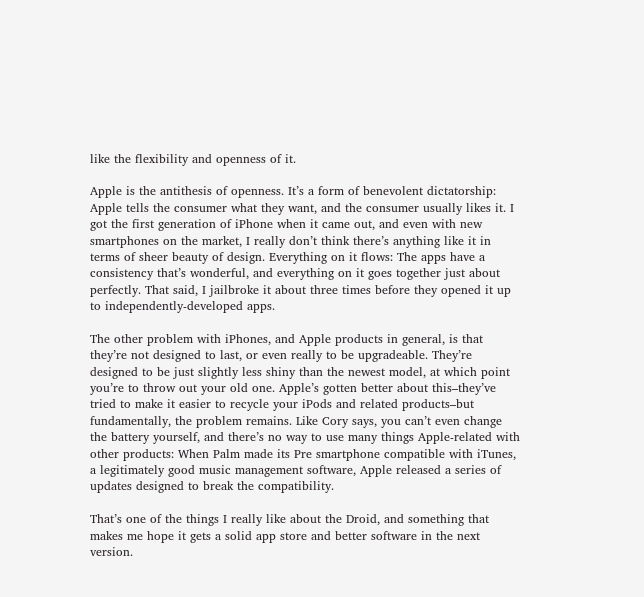like the flexibility and openness of it.

Apple is the antithesis of openness. It’s a form of benevolent dictatorship: Apple tells the consumer what they want, and the consumer usually likes it. I got the first generation of iPhone when it came out, and even with new smartphones on the market, I really don’t think there’s anything like it in terms of sheer beauty of design. Everything on it flows: The apps have a consistency that’s wonderful, and everything on it goes together just about perfectly. That said, I jailbroke it about three times before they opened it up to independently-developed apps.

The other problem with iPhones, and Apple products in general, is that they’re not designed to last, or even really to be upgradeable. They’re designed to be just slightly less shiny than the newest model, at which point you’re to throw out your old one. Apple’s gotten better about this–they’ve tried to make it easier to recycle your iPods and related products–but fundamentally, the problem remains. Like Cory says, you can’t even change the battery yourself, and there’s no way to use many things Apple-related with other products: When Palm made its Pre smartphone compatible with iTunes, a legitimately good music management software, Apple released a series of updates designed to break the compatibility.

That’s one of the things I really like about the Droid, and something that makes me hope it gets a solid app store and better software in the next version.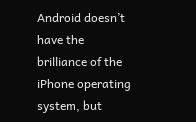Android doesn’t have the brilliance of the iPhone operating system, but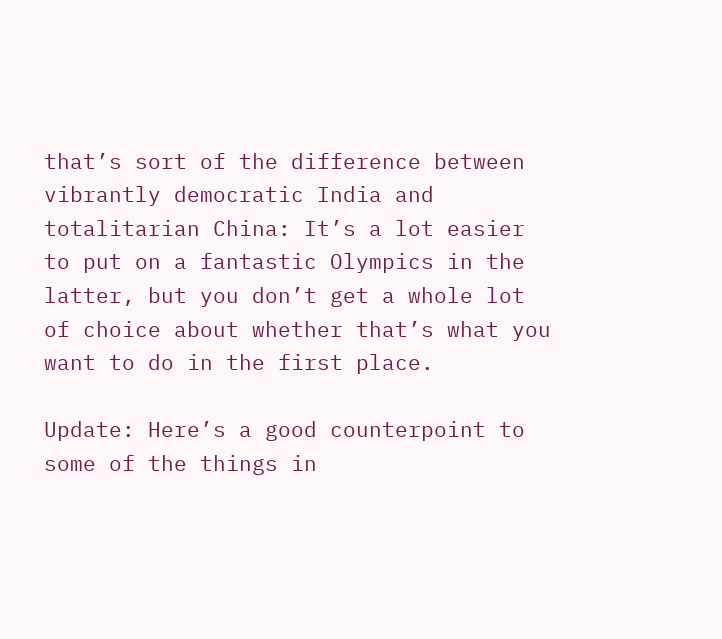that’s sort of the difference between vibrantly democratic India and totalitarian China: It’s a lot easier to put on a fantastic Olympics in the latter, but you don’t get a whole lot of choice about whether that’s what you want to do in the first place.

Update: Here’s a good counterpoint to some of the things in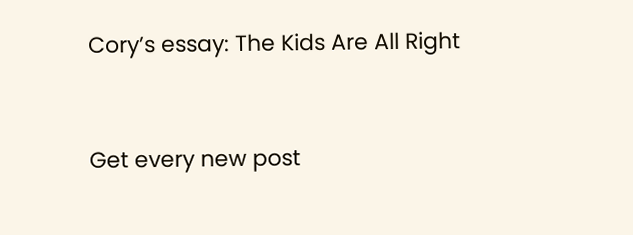Cory’s essay: The Kids Are All Right


Get every new post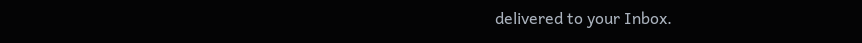delivered to your Inbox.